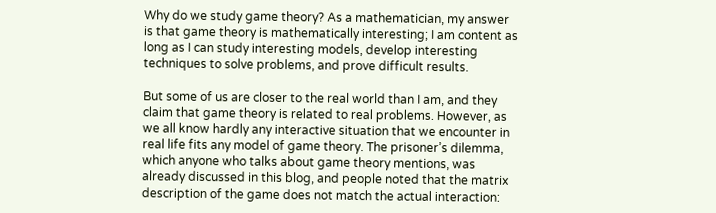Why do we study game theory? As a mathematician, my answer is that game theory is mathematically interesting; I am content as long as I can study interesting models, develop interesting techniques to solve problems, and prove difficult results.

But some of us are closer to the real world than I am, and they claim that game theory is related to real problems. However, as we all know hardly any interactive situation that we encounter in real life fits any model of game theory. The prisoner’s dilemma, which anyone who talks about game theory mentions, was already discussed in this blog, and people noted that the matrix description of the game does not match the actual interaction: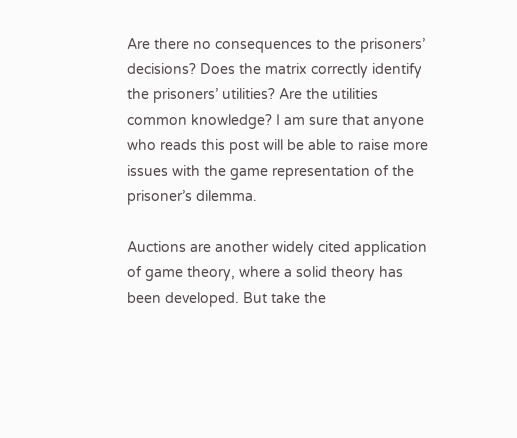Are there no consequences to the prisoners’ decisions? Does the matrix correctly identify the prisoners’ utilities? Are the utilities common knowledge? I am sure that anyone who reads this post will be able to raise more issues with the game representation of the prisoner’s dilemma.

Auctions are another widely cited application of game theory, where a solid theory has been developed. But take the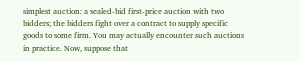simplest auction: a sealed-bid first-price auction with two bidders; the bidders fight over a contract to supply specific goods to some firm. You may actually encounter such auctions in practice. Now, suppose that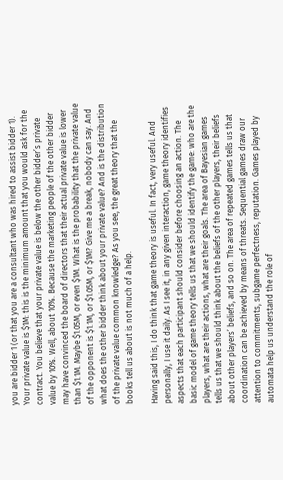you are bidder 1 (or that you are a consultant who was hired to assist bidder 1). Your private value is $1M: this is the minimum amount that you would ask for the contract. You believe that your private value is below the other bidder’s private value by 10%. Well, about 10%. Because the marketing people of the other bidder may have convinced the board of directors that their actual private value is lower than $1.1M. Maybe $1.05M, or even $1M. What is the probability that the private value of the opponent is $1.1M, or $1.05M, or $1M? Give me a break, nobody can say. And what does the other bidder think about your private value? And is the distribution of the private value common knowledge? As you see, the great theory that the books tell us about is not much of a help.

Having said this, I do think that game theory is useful. In fact, very useful. And personally, I use it daily. As I see it, in any given interaction, game theory identifies aspects that each participant should consider before choosing an action. The basic model of game theory tells us that we should identify the game: who are the players, what are their actions, what are their goals. The area of Bayesian games tells us that we should think about the beliefs of the other players, their beliefs about other players’ beliefs, and so on. The area of repeated games tells us that coordination can be achieved by means of threats. Sequential games draw our attention to commitments, subgame perfectness, reputation. Games played by automata help us understand the role of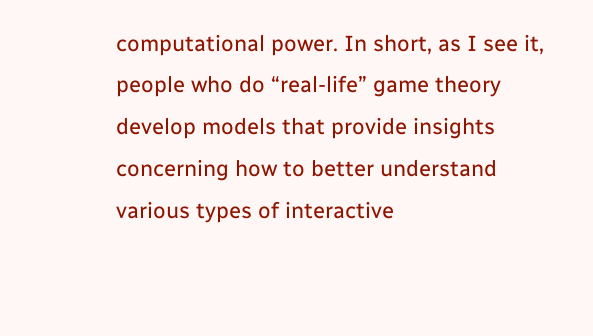computational power. In short, as I see it, people who do “real-life” game theory develop models that provide insights concerning how to better understand various types of interactive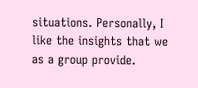situations. Personally, I like the insights that we as a group provide.